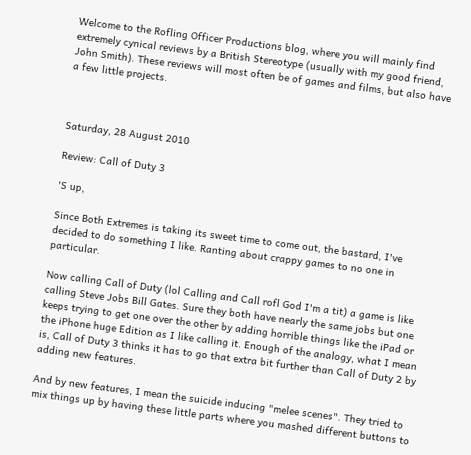Welcome to the Rofling Officer Productions blog, where you will mainly find extremely cynical reviews by a British Stereotype (usually with my good friend, John Smith). These reviews will most often be of games and films, but also have a few little projects.



Saturday, 28 August 2010

Review: Call of Duty 3

'S up,

Since Both Extremes is taking its sweet time to come out, the bastard, I've decided to do something I like. Ranting about crappy games to no one in particular.

Now calling Call of Duty (lol Calling and Call rofl God I'm a tit) a game is like calling Steve Jobs Bill Gates. Sure they both have nearly the same jobs but one keeps trying to get one over the other by adding horrible things like the iPad or the iPhone huge Edition as I like calling it. Enough of the analogy, what I mean is, Call of Duty 3 thinks it has to go that extra bit further than Call of Duty 2 by adding new features.

And by new features, I mean the suicide inducing "melee scenes". They tried to mix things up by having these little parts where you mashed different buttons to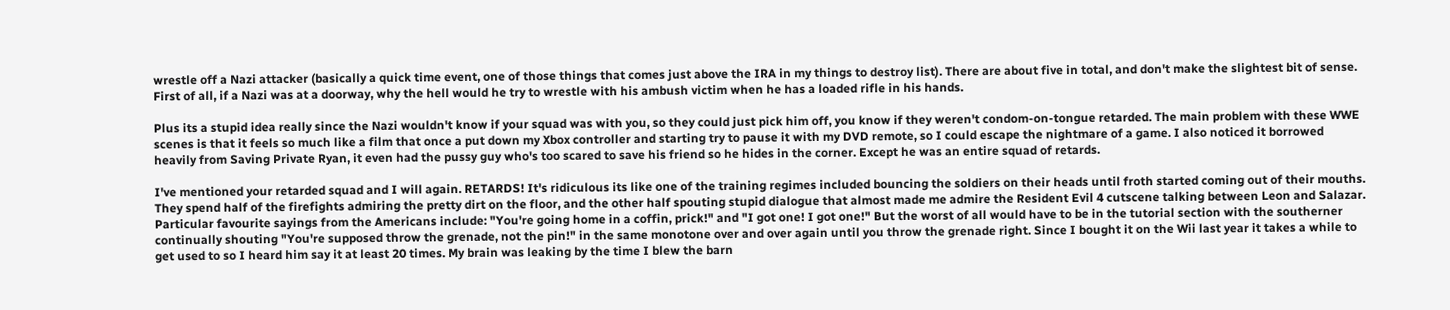wrestle off a Nazi attacker (basically a quick time event, one of those things that comes just above the IRA in my things to destroy list). There are about five in total, and don't make the slightest bit of sense. First of all, if a Nazi was at a doorway, why the hell would he try to wrestle with his ambush victim when he has a loaded rifle in his hands.

Plus its a stupid idea really since the Nazi wouldn't know if your squad was with you, so they could just pick him off, you know if they weren't condom-on-tongue retarded. The main problem with these WWE scenes is that it feels so much like a film that once a put down my Xbox controller and starting try to pause it with my DVD remote, so I could escape the nightmare of a game. I also noticed it borrowed heavily from Saving Private Ryan, it even had the pussy guy who's too scared to save his friend so he hides in the corner. Except he was an entire squad of retards.

I've mentioned your retarded squad and I will again. RETARDS! It's ridiculous its like one of the training regimes included bouncing the soldiers on their heads until froth started coming out of their mouths. They spend half of the firefights admiring the pretty dirt on the floor, and the other half spouting stupid dialogue that almost made me admire the Resident Evil 4 cutscene talking between Leon and Salazar. Particular favourite sayings from the Americans include: "You're going home in a coffin, prick!" and "I got one! I got one!" But the worst of all would have to be in the tutorial section with the southerner continually shouting "You're supposed throw the grenade, not the pin!" in the same monotone over and over again until you throw the grenade right. Since I bought it on the Wii last year it takes a while to get used to so I heard him say it at least 20 times. My brain was leaking by the time I blew the barn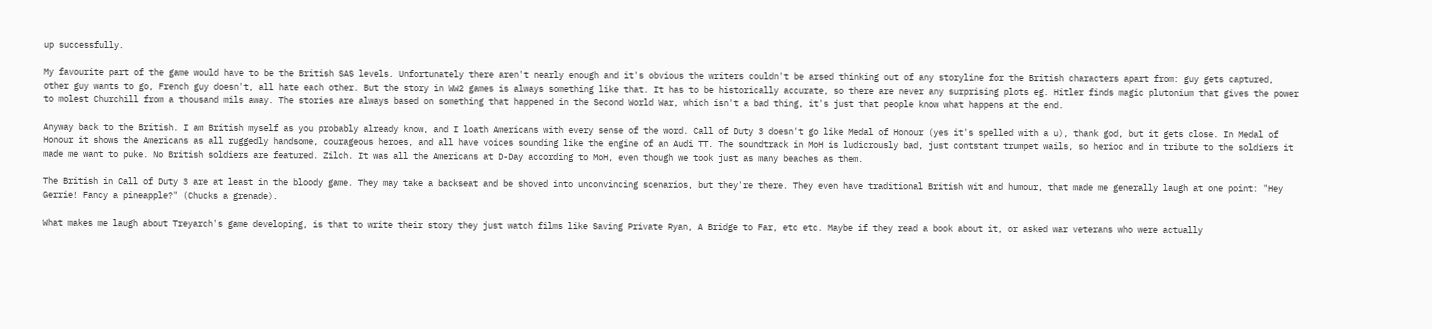up successfully.

My favourite part of the game would have to be the British SAS levels. Unfortunately there aren't nearly enough and it's obvious the writers couldn't be arsed thinking out of any storyline for the British characters apart from: guy gets captured, other guy wants to go, French guy doesn't, all hate each other. But the story in WW2 games is always something like that. It has to be historically accurate, so there are never any surprising plots eg. Hitler finds magic plutonium that gives the power to molest Churchill from a thousand mils away. The stories are always based on something that happened in the Second World War, which isn't a bad thing, it's just that people know what happens at the end.

Anyway back to the British. I am British myself as you probably already know, and I loath Americans with every sense of the word. Call of Duty 3 doesn't go like Medal of Honour (yes it's spelled with a u), thank god, but it gets close. In Medal of Honour it shows the Americans as all ruggedly handsome, courageous heroes, and all have voices sounding like the engine of an Audi TT. The soundtrack in MoH is ludicrously bad, just contstant trumpet wails, so herioc and in tribute to the soldiers it made me want to puke. No British soldiers are featured. Zilch. It was all the Americans at D-Day according to MoH, even though we took just as many beaches as them.

The British in Call of Duty 3 are at least in the bloody game. They may take a backseat and be shoved into unconvincing scenarios, but they're there. They even have traditional British wit and humour, that made me generally laugh at one point: "Hey Gerrie! Fancy a pineapple?" (Chucks a grenade).

What makes me laugh about Treyarch's game developing, is that to write their story they just watch films like Saving Private Ryan, A Bridge to Far, etc etc. Maybe if they read a book about it, or asked war veterans who were actually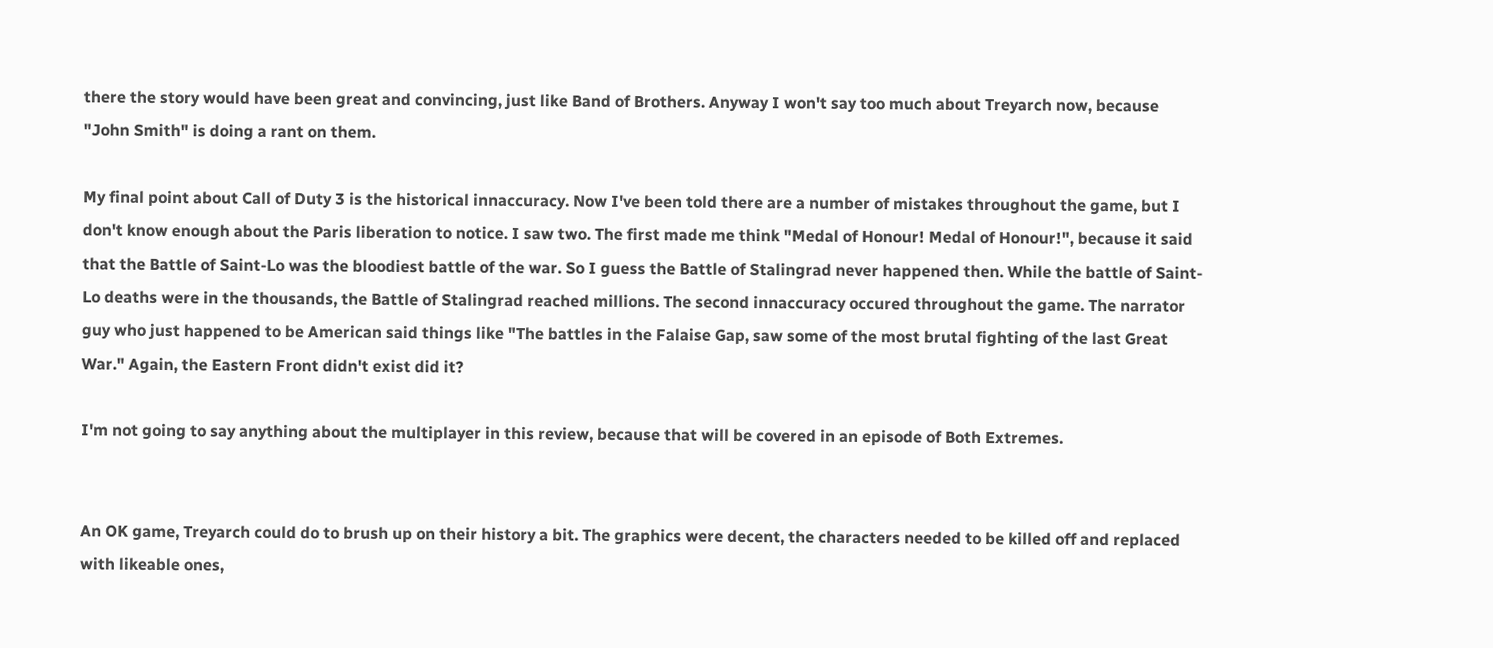there the story would have been great and convincing, just like Band of Brothers. Anyway I won't say too much about Treyarch now, because "John Smith" is doing a rant on them.

My final point about Call of Duty 3 is the historical innaccuracy. Now I've been told there are a number of mistakes throughout the game, but I don't know enough about the Paris liberation to notice. I saw two. The first made me think "Medal of Honour! Medal of Honour!", because it said that the Battle of Saint-Lo was the bloodiest battle of the war. So I guess the Battle of Stalingrad never happened then. While the battle of Saint-Lo deaths were in the thousands, the Battle of Stalingrad reached millions. The second innaccuracy occured throughout the game. The narrator guy who just happened to be American said things like "The battles in the Falaise Gap, saw some of the most brutal fighting of the last Great War." Again, the Eastern Front didn't exist did it?

I'm not going to say anything about the multiplayer in this review, because that will be covered in an episode of Both Extremes.


An OK game, Treyarch could do to brush up on their history a bit. The graphics were decent, the characters needed to be killed off and replaced with likeable ones,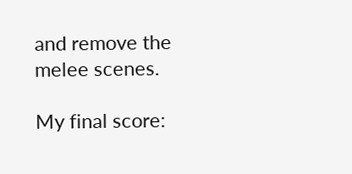and remove the melee scenes.

My final score: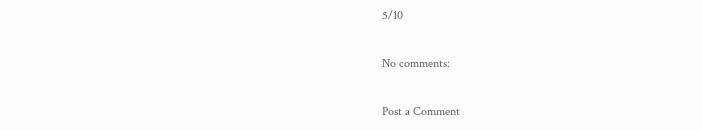5/10

No comments:

Post a Comment